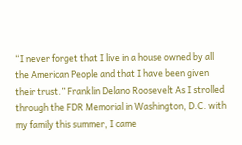“I never forget that I live in a house owned by all the American People and that I have been given their trust.” Franklin Delano Roosevelt As I strolled through the FDR Memorial in Washington, D.C. with my family this summer, I came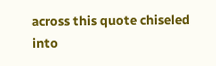across this quote chiseled into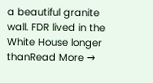a beautiful granite wall. FDR lived in the White House longer thanRead More →